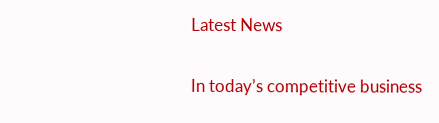Latest News

In today’s competitive business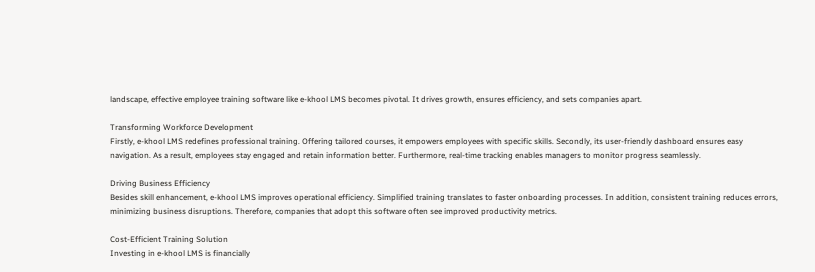landscape, effective employee training software like e-khool LMS becomes pivotal. It drives growth, ensures efficiency, and sets companies apart.

Transforming Workforce Development
Firstly, e-khool LMS redefines professional training. Offering tailored courses, it empowers employees with specific skills. Secondly, its user-friendly dashboard ensures easy navigation. As a result, employees stay engaged and retain information better. Furthermore, real-time tracking enables managers to monitor progress seamlessly.

Driving Business Efficiency
Besides skill enhancement, e-khool LMS improves operational efficiency. Simplified training translates to faster onboarding processes. In addition, consistent training reduces errors, minimizing business disruptions. Therefore, companies that adopt this software often see improved productivity metrics.

Cost-Efficient Training Solution
Investing in e-khool LMS is financially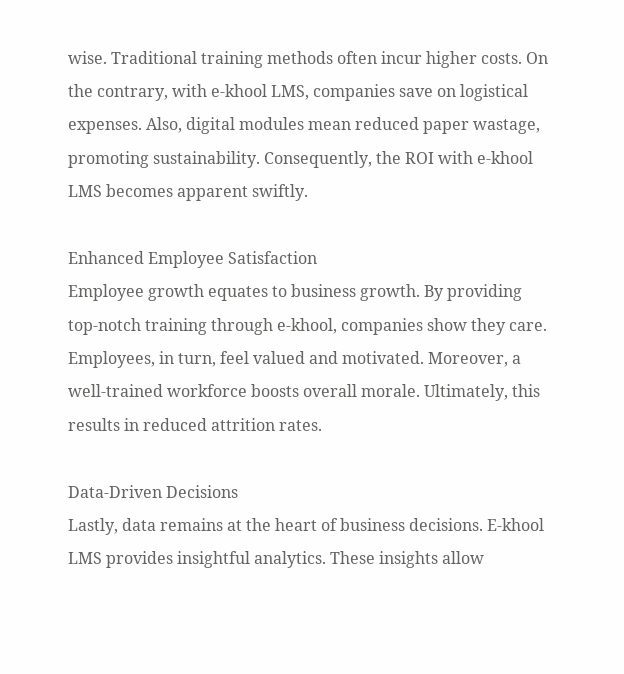wise. Traditional training methods often incur higher costs. On the contrary, with e-khool LMS, companies save on logistical expenses. Also, digital modules mean reduced paper wastage, promoting sustainability. Consequently, the ROI with e-khool LMS becomes apparent swiftly.

Enhanced Employee Satisfaction
Employee growth equates to business growth. By providing top-notch training through e-khool, companies show they care. Employees, in turn, feel valued and motivated. Moreover, a well-trained workforce boosts overall morale. Ultimately, this results in reduced attrition rates.

Data-Driven Decisions
Lastly, data remains at the heart of business decisions. E-khool LMS provides insightful analytics. These insights allow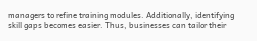managers to refine training modules. Additionally, identifying skill gaps becomes easier. Thus, businesses can tailor their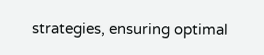strategies, ensuring optimal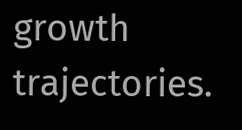growth trajectories.